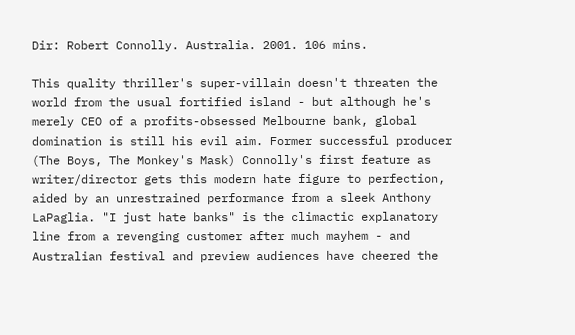Dir: Robert Connolly. Australia. 2001. 106 mins.

This quality thriller's super-villain doesn't threaten the world from the usual fortified island - but although he's merely CEO of a profits-obsessed Melbourne bank, global domination is still his evil aim. Former successful producer (The Boys, The Monkey's Mask) Connolly's first feature as writer/director gets this modern hate figure to perfection, aided by an unrestrained performance from a sleek Anthony LaPaglia. "I just hate banks" is the climactic explanatory line from a revenging customer after much mayhem - and Australian festival and preview audiences have cheered the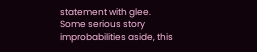statement with glee. Some serious story improbabilities aside, this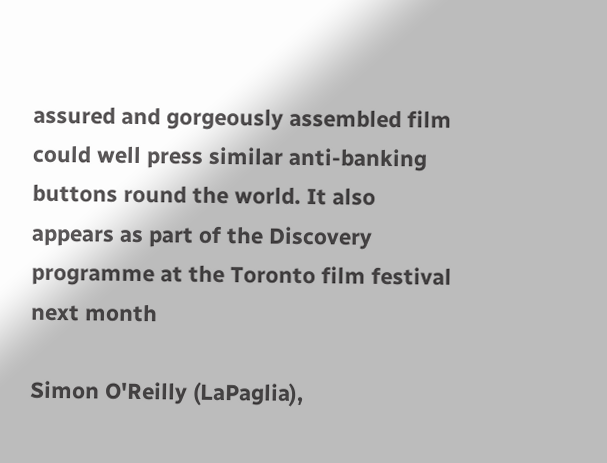assured and gorgeously assembled film could well press similar anti-banking buttons round the world. It also appears as part of the Discovery programme at the Toronto film festival next month

Simon O'Reilly (LaPaglia),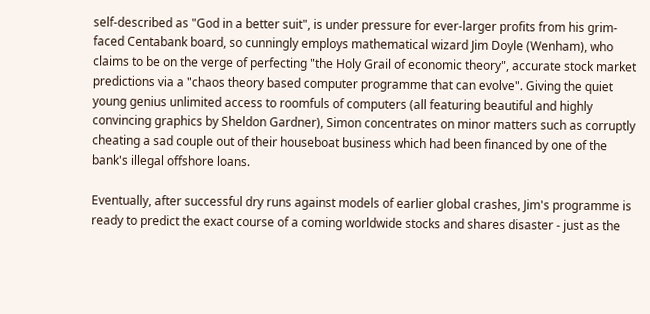self-described as "God in a better suit", is under pressure for ever-larger profits from his grim-faced Centabank board, so cunningly employs mathematical wizard Jim Doyle (Wenham), who claims to be on the verge of perfecting "the Holy Grail of economic theory", accurate stock market predictions via a "chaos theory based computer programme that can evolve". Giving the quiet young genius unlimited access to roomfuls of computers (all featuring beautiful and highly convincing graphics by Sheldon Gardner), Simon concentrates on minor matters such as corruptly cheating a sad couple out of their houseboat business which had been financed by one of the bank's illegal offshore loans.

Eventually, after successful dry runs against models of earlier global crashes, Jim's programme is ready to predict the exact course of a coming worldwide stocks and shares disaster - just as the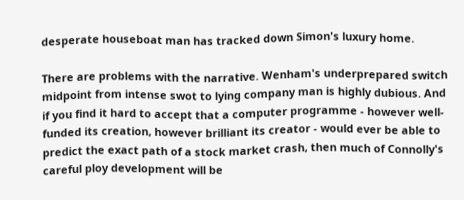desperate houseboat man has tracked down Simon's luxury home.

There are problems with the narrative. Wenham's underprepared switch midpoint from intense swot to lying company man is highly dubious. And if you find it hard to accept that a computer programme - however well-funded its creation, however brilliant its creator - would ever be able to predict the exact path of a stock market crash, then much of Connolly's careful ploy development will be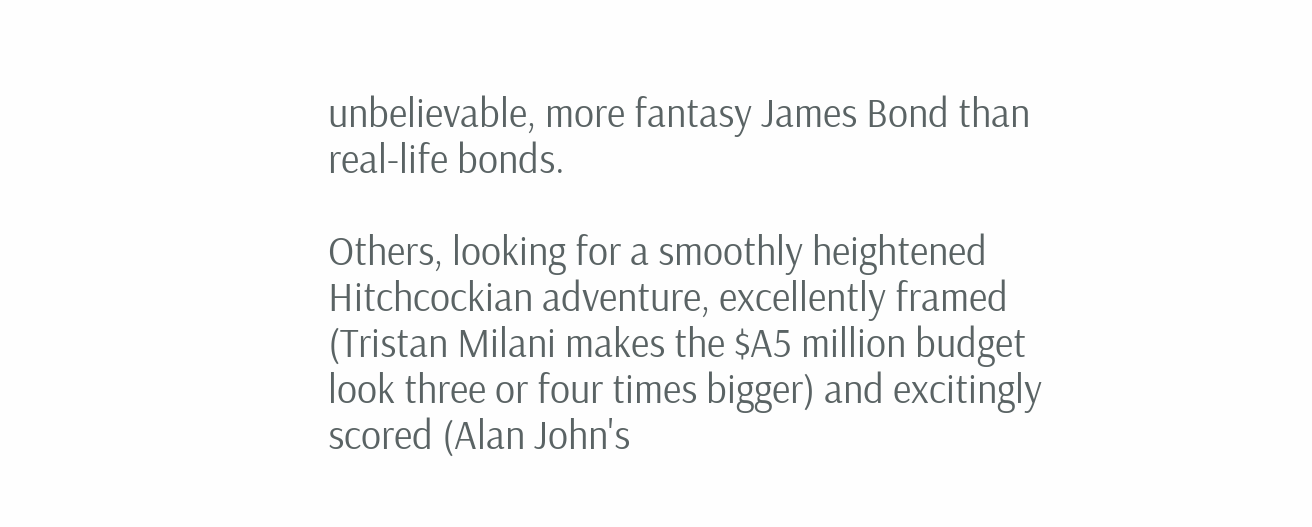unbelievable, more fantasy James Bond than real-life bonds.

Others, looking for a smoothly heightened Hitchcockian adventure, excellently framed (Tristan Milani makes the $A5 million budget look three or four times bigger) and excitingly scored (Alan John's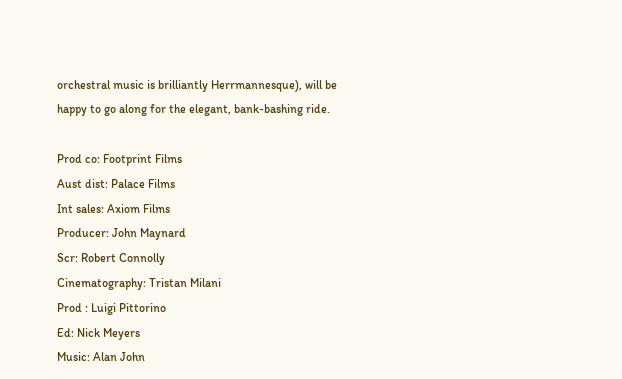orchestral music is brilliantly Herrmannesque), will be happy to go along for the elegant, bank-bashing ride.

Prod co: Footprint Films
Aust dist: Palace Films
Int sales: Axiom Films
Producer: John Maynard
Scr: Robert Connolly
Cinematography: Tristan Milani
Prod : Luigi Pittorino
Ed: Nick Meyers
Music: Alan John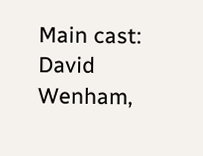Main cast: David Wenham,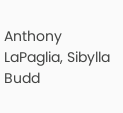Anthony LaPaglia, Sibylla Budd